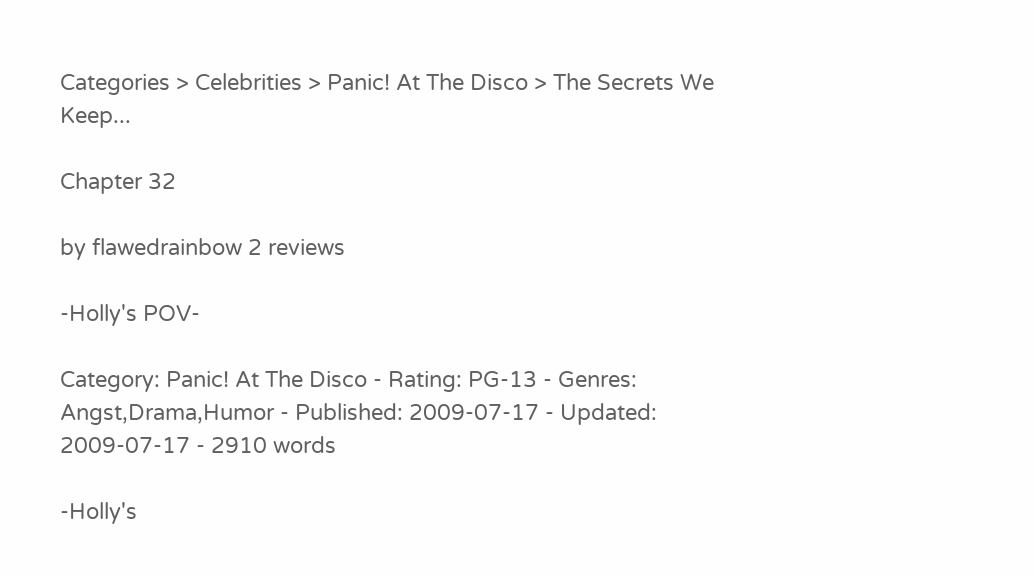Categories > Celebrities > Panic! At The Disco > The Secrets We Keep...

Chapter 32

by flawedrainbow 2 reviews

-Holly's POV-

Category: Panic! At The Disco - Rating: PG-13 - Genres: Angst,Drama,Humor - Published: 2009-07-17 - Updated: 2009-07-17 - 2910 words

-Holly's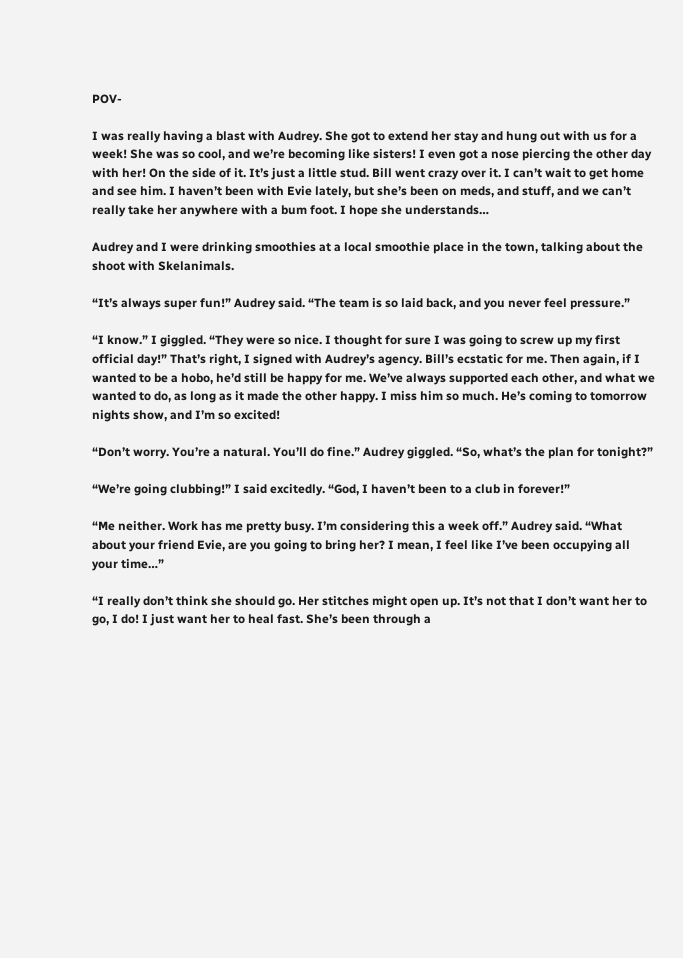POV-

I was really having a blast with Audrey. She got to extend her stay and hung out with us for a week! She was so cool, and we’re becoming like sisters! I even got a nose piercing the other day with her! On the side of it. It’s just a little stud. Bill went crazy over it. I can’t wait to get home and see him. I haven’t been with Evie lately, but she’s been on meds, and stuff, and we can’t really take her anywhere with a bum foot. I hope she understands…

Audrey and I were drinking smoothies at a local smoothie place in the town, talking about the shoot with Skelanimals.

“It’s always super fun!” Audrey said. “The team is so laid back, and you never feel pressure.”

“I know.” I giggled. “They were so nice. I thought for sure I was going to screw up my first official day!” That’s right, I signed with Audrey’s agency. Bill’s ecstatic for me. Then again, if I wanted to be a hobo, he’d still be happy for me. We’ve always supported each other, and what we wanted to do, as long as it made the other happy. I miss him so much. He’s coming to tomorrow nights show, and I’m so excited!

“Don’t worry. You’re a natural. You’ll do fine.” Audrey giggled. “So, what’s the plan for tonight?”

“We’re going clubbing!” I said excitedly. “God, I haven’t been to a club in forever!”

“Me neither. Work has me pretty busy. I’m considering this a week off.” Audrey said. “What about your friend Evie, are you going to bring her? I mean, I feel like I’ve been occupying all your time…”

“I really don’t think she should go. Her stitches might open up. It’s not that I don’t want her to go, I do! I just want her to heal fast. She’s been through a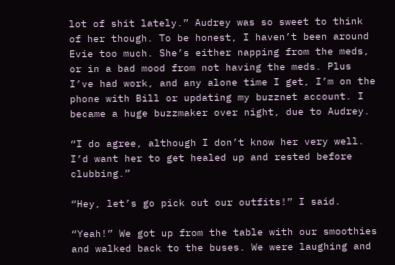lot of shit lately.” Audrey was so sweet to think of her though. To be honest, I haven’t been around Evie too much. She’s either napping from the meds, or in a bad mood from not having the meds. Plus I’ve had work, and any alone time I get, I’m on the phone with Bill or updating my buzznet account. I became a huge buzzmaker over night, due to Audrey.

“I do agree, although I don’t know her very well. I’d want her to get healed up and rested before clubbing.”

“Hey, let’s go pick out our outfits!” I said.

“Yeah!” We got up from the table with our smoothies and walked back to the buses. We were laughing and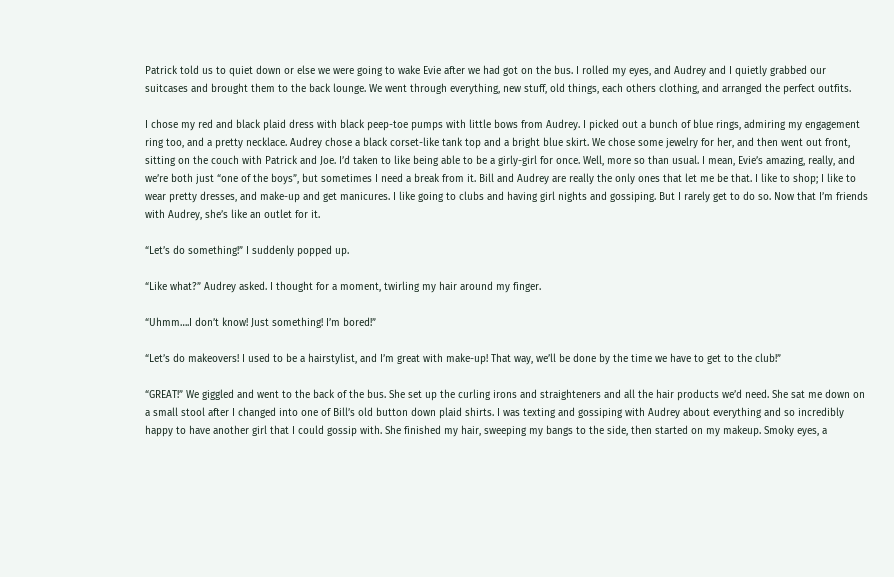Patrick told us to quiet down or else we were going to wake Evie after we had got on the bus. I rolled my eyes, and Audrey and I quietly grabbed our suitcases and brought them to the back lounge. We went through everything, new stuff, old things, each others clothing, and arranged the perfect outfits.

I chose my red and black plaid dress with black peep-toe pumps with little bows from Audrey. I picked out a bunch of blue rings, admiring my engagement ring too, and a pretty necklace. Audrey chose a black corset-like tank top and a bright blue skirt. We chose some jewelry for her, and then went out front, sitting on the couch with Patrick and Joe. I’d taken to like being able to be a girly-girl for once. Well, more so than usual. I mean, Evie’s amazing, really, and we’re both just “one of the boys”, but sometimes I need a break from it. Bill and Audrey are really the only ones that let me be that. I like to shop; I like to wear pretty dresses, and make-up and get manicures. I like going to clubs and having girl nights and gossiping. But I rarely get to do so. Now that I’m friends with Audrey, she’s like an outlet for it.

“Let’s do something!” I suddenly popped up.

“Like what?” Audrey asked. I thought for a moment, twirling my hair around my finger.

“Uhmm….I don’t know! Just something! I’m bored!”

“Let’s do makeovers! I used to be a hairstylist, and I’m great with make-up! That way, we’ll be done by the time we have to get to the club!”

“GREAT!” We giggled and went to the back of the bus. She set up the curling irons and straighteners and all the hair products we’d need. She sat me down on a small stool after I changed into one of Bill’s old button down plaid shirts. I was texting and gossiping with Audrey about everything and so incredibly happy to have another girl that I could gossip with. She finished my hair, sweeping my bangs to the side, then started on my makeup. Smoky eyes, a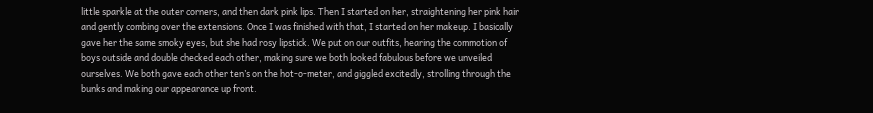little sparkle at the outer corners, and then dark pink lips. Then I started on her, straightening her pink hair and gently combing over the extensions. Once I was finished with that, I started on her makeup. I basically gave her the same smoky eyes, but she had rosy lipstick. We put on our outfits, hearing the commotion of boys outside and double checked each other, making sure we both looked fabulous before we unveiled ourselves. We both gave each other ten’s on the hot-o-meter, and giggled excitedly, strolling through the bunks and making our appearance up front.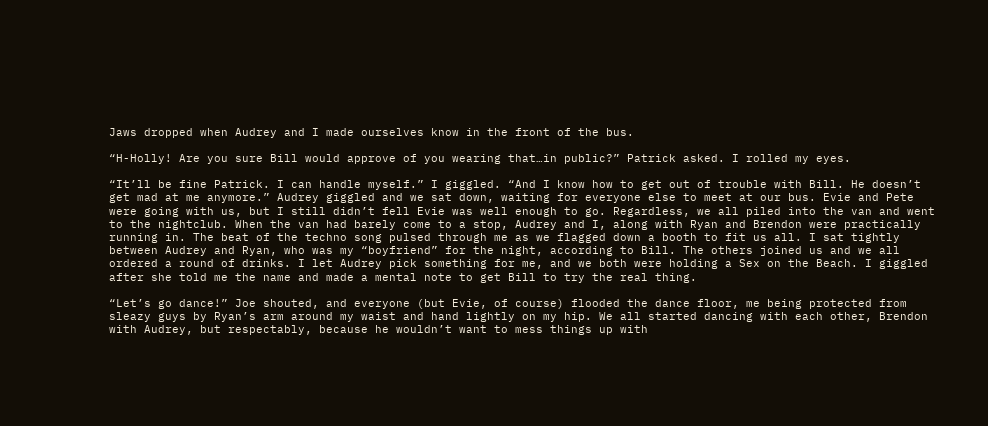Jaws dropped when Audrey and I made ourselves know in the front of the bus.

“H-Holly! Are you sure Bill would approve of you wearing that…in public?” Patrick asked. I rolled my eyes.

“It’ll be fine Patrick. I can handle myself.” I giggled. “And I know how to get out of trouble with Bill. He doesn’t get mad at me anymore.” Audrey giggled and we sat down, waiting for everyone else to meet at our bus. Evie and Pete were going with us, but I still didn’t fell Evie was well enough to go. Regardless, we all piled into the van and went to the nightclub. When the van had barely come to a stop, Audrey and I, along with Ryan and Brendon were practically running in. The beat of the techno song pulsed through me as we flagged down a booth to fit us all. I sat tightly between Audrey and Ryan, who was my “boyfriend” for the night, according to Bill. The others joined us and we all ordered a round of drinks. I let Audrey pick something for me, and we both were holding a Sex on the Beach. I giggled after she told me the name and made a mental note to get Bill to try the real thing.

“Let’s go dance!” Joe shouted, and everyone (but Evie, of course) flooded the dance floor, me being protected from sleazy guys by Ryan’s arm around my waist and hand lightly on my hip. We all started dancing with each other, Brendon with Audrey, but respectably, because he wouldn’t want to mess things up with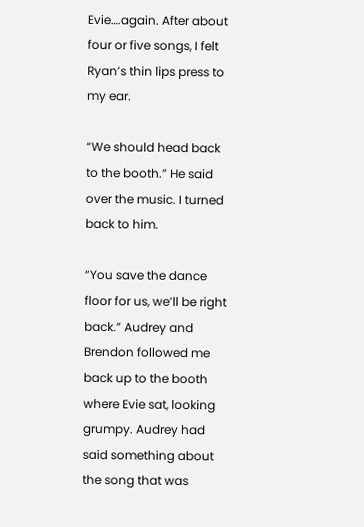Evie….again. After about four or five songs, I felt Ryan’s thin lips press to my ear.

“We should head back to the booth.” He said over the music. I turned back to him.

“You save the dance floor for us, we’ll be right back.” Audrey and Brendon followed me back up to the booth where Evie sat, looking grumpy. Audrey had said something about the song that was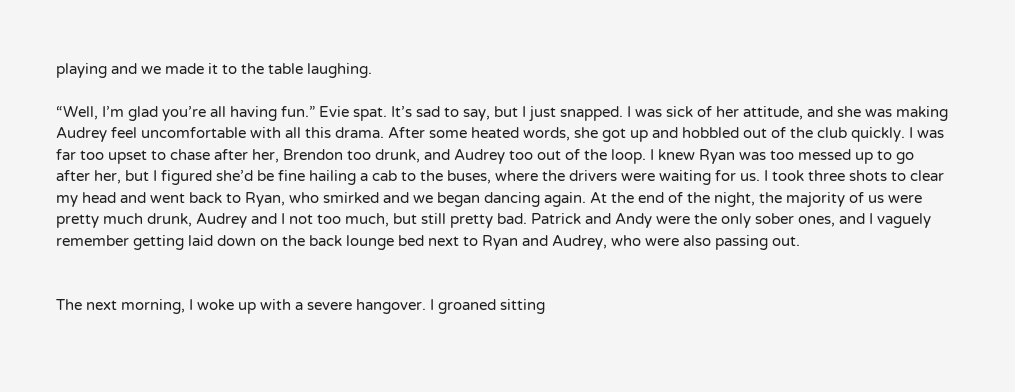playing and we made it to the table laughing.

“Well, I’m glad you’re all having fun.” Evie spat. It’s sad to say, but I just snapped. I was sick of her attitude, and she was making Audrey feel uncomfortable with all this drama. After some heated words, she got up and hobbled out of the club quickly. I was far too upset to chase after her, Brendon too drunk, and Audrey too out of the loop. I knew Ryan was too messed up to go after her, but I figured she’d be fine hailing a cab to the buses, where the drivers were waiting for us. I took three shots to clear my head and went back to Ryan, who smirked and we began dancing again. At the end of the night, the majority of us were pretty much drunk, Audrey and I not too much, but still pretty bad. Patrick and Andy were the only sober ones, and I vaguely remember getting laid down on the back lounge bed next to Ryan and Audrey, who were also passing out.


The next morning, I woke up with a severe hangover. I groaned sitting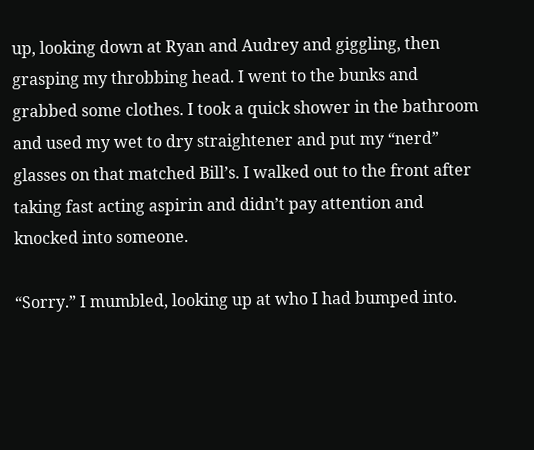up, looking down at Ryan and Audrey and giggling, then grasping my throbbing head. I went to the bunks and grabbed some clothes. I took a quick shower in the bathroom and used my wet to dry straightener and put my “nerd” glasses on that matched Bill’s. I walked out to the front after taking fast acting aspirin and didn’t pay attention and knocked into someone.

“Sorry.” I mumbled, looking up at who I had bumped into.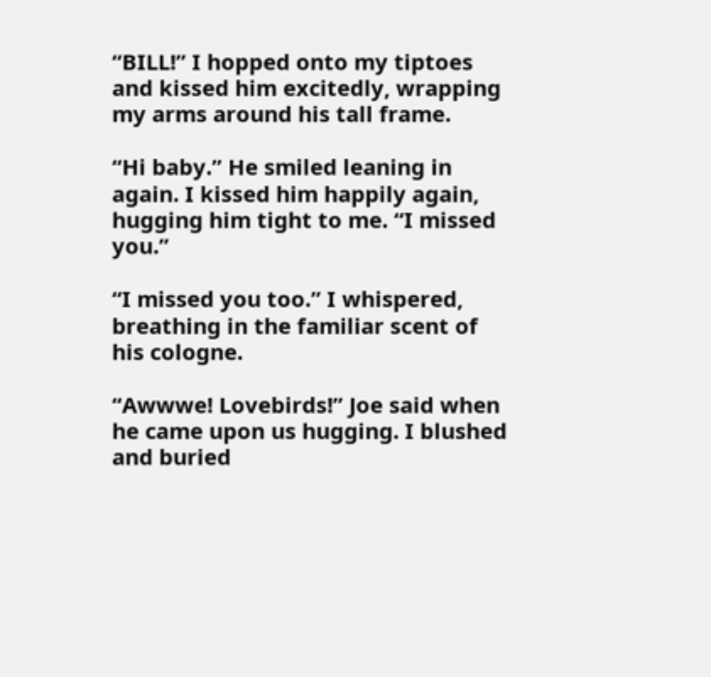“BILL!” I hopped onto my tiptoes and kissed him excitedly, wrapping my arms around his tall frame.

“Hi baby.” He smiled leaning in again. I kissed him happily again, hugging him tight to me. “I missed you.”

“I missed you too.” I whispered, breathing in the familiar scent of his cologne.

“Awwwe! Lovebirds!” Joe said when he came upon us hugging. I blushed and buried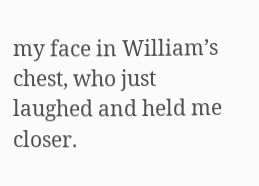my face in William’s chest, who just laughed and held me closer.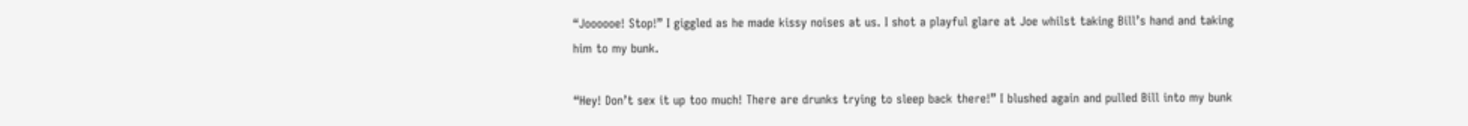“Joooooe! Stop!” I giggled as he made kissy noises at us. I shot a playful glare at Joe whilst taking Bill’s hand and taking him to my bunk.

“Hey! Don’t sex it up too much! There are drunks trying to sleep back there!” I blushed again and pulled Bill into my bunk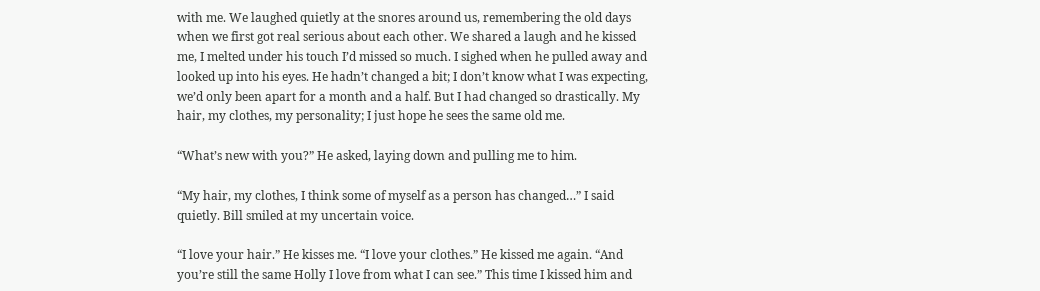with me. We laughed quietly at the snores around us, remembering the old days when we first got real serious about each other. We shared a laugh and he kissed me, I melted under his touch I’d missed so much. I sighed when he pulled away and looked up into his eyes. He hadn’t changed a bit; I don’t know what I was expecting, we’d only been apart for a month and a half. But I had changed so drastically. My hair, my clothes, my personality; I just hope he sees the same old me.

“What’s new with you?” He asked, laying down and pulling me to him.

“My hair, my clothes, I think some of myself as a person has changed…” I said quietly. Bill smiled at my uncertain voice.

“I love your hair.” He kisses me. “I love your clothes.” He kissed me again. “And you’re still the same Holly I love from what I can see.” This time I kissed him and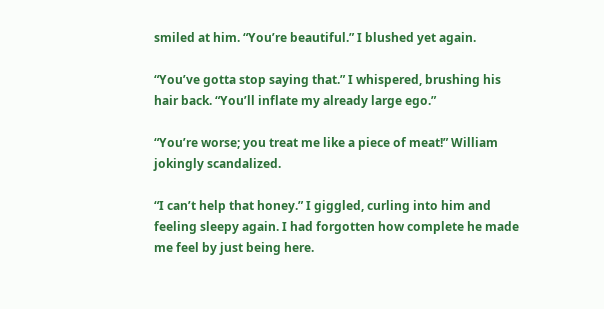smiled at him. “You’re beautiful.” I blushed yet again.

“You’ve gotta stop saying that.” I whispered, brushing his hair back. “You’ll inflate my already large ego.”

“You’re worse; you treat me like a piece of meat!” William jokingly scandalized.

“I can’t help that honey.” I giggled, curling into him and feeling sleepy again. I had forgotten how complete he made me feel by just being here.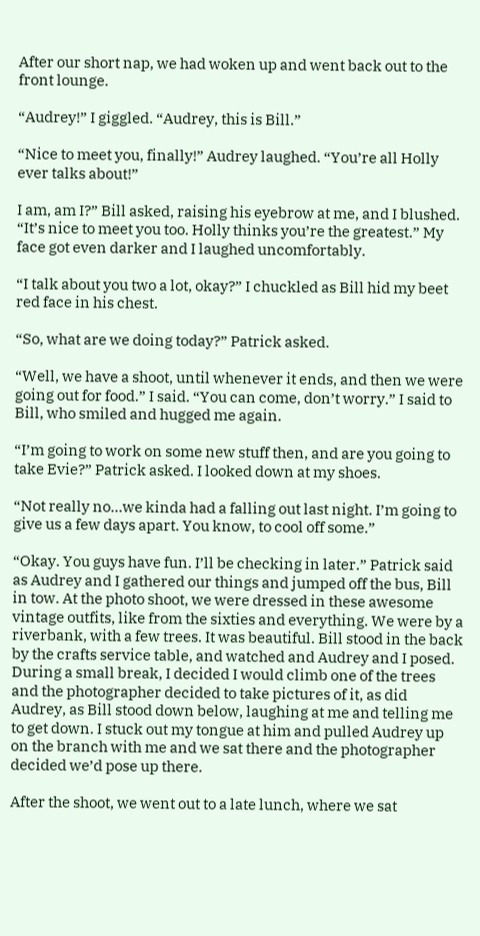After our short nap, we had woken up and went back out to the front lounge.

“Audrey!” I giggled. “Audrey, this is Bill.”

“Nice to meet you, finally!” Audrey laughed. “You’re all Holly ever talks about!”

I am, am I?” Bill asked, raising his eyebrow at me, and I blushed. “It’s nice to meet you too. Holly thinks you’re the greatest.” My face got even darker and I laughed uncomfortably.

“I talk about you two a lot, okay?” I chuckled as Bill hid my beet red face in his chest.

“So, what are we doing today?” Patrick asked.

“Well, we have a shoot, until whenever it ends, and then we were going out for food.” I said. “You can come, don’t worry.” I said to Bill, who smiled and hugged me again.

“I’m going to work on some new stuff then, and are you going to take Evie?” Patrick asked. I looked down at my shoes.

“Not really no…we kinda had a falling out last night. I’m going to give us a few days apart. You know, to cool off some.”

“Okay. You guys have fun. I’ll be checking in later.” Patrick said as Audrey and I gathered our things and jumped off the bus, Bill in tow. At the photo shoot, we were dressed in these awesome vintage outfits, like from the sixties and everything. We were by a riverbank, with a few trees. It was beautiful. Bill stood in the back by the crafts service table, and watched and Audrey and I posed. During a small break, I decided I would climb one of the trees and the photographer decided to take pictures of it, as did Audrey, as Bill stood down below, laughing at me and telling me to get down. I stuck out my tongue at him and pulled Audrey up on the branch with me and we sat there and the photographer decided we’d pose up there.

After the shoot, we went out to a late lunch, where we sat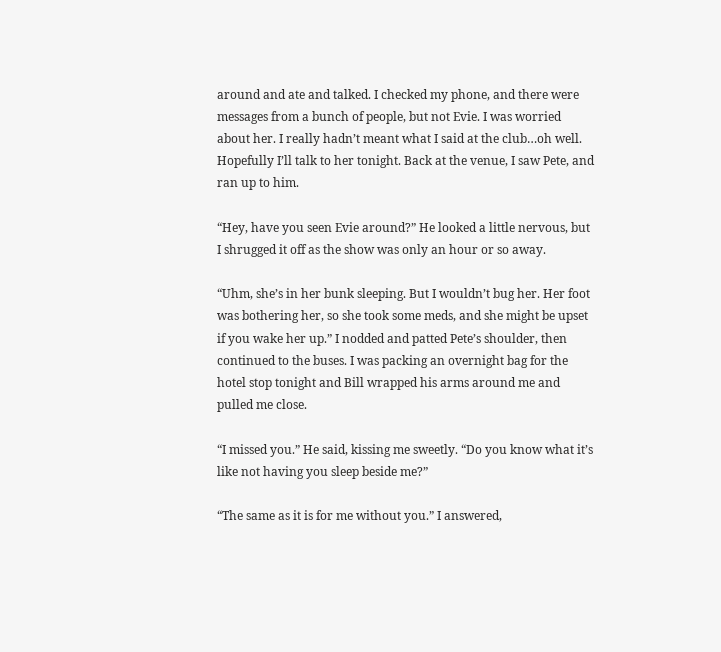around and ate and talked. I checked my phone, and there were messages from a bunch of people, but not Evie. I was worried about her. I really hadn’t meant what I said at the club…oh well. Hopefully I’ll talk to her tonight. Back at the venue, I saw Pete, and ran up to him.

“Hey, have you seen Evie around?” He looked a little nervous, but I shrugged it off as the show was only an hour or so away.

“Uhm, she’s in her bunk sleeping. But I wouldn’t bug her. Her foot was bothering her, so she took some meds, and she might be upset if you wake her up.” I nodded and patted Pete’s shoulder, then continued to the buses. I was packing an overnight bag for the hotel stop tonight and Bill wrapped his arms around me and pulled me close.

“I missed you.” He said, kissing me sweetly. “Do you know what it’s like not having you sleep beside me?”

“The same as it is for me without you.” I answered,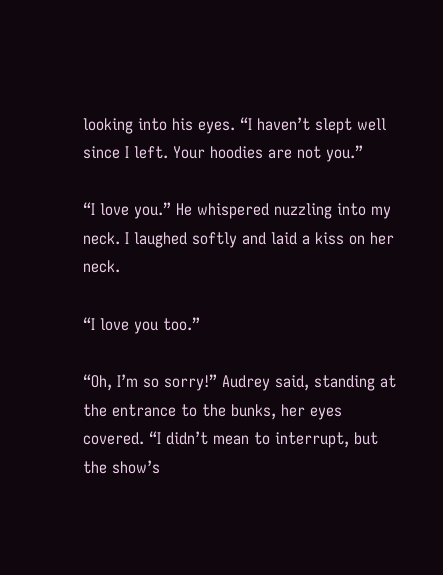looking into his eyes. “I haven’t slept well since I left. Your hoodies are not you.”

“I love you.” He whispered nuzzling into my neck. I laughed softly and laid a kiss on her neck.

“I love you too.”

“Oh, I’m so sorry!” Audrey said, standing at the entrance to the bunks, her eyes covered. “I didn’t mean to interrupt, but the show’s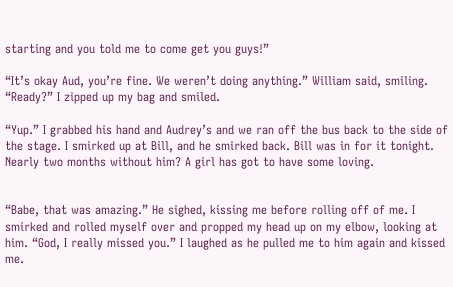starting and you told me to come get you guys!”

“It’s okay Aud, you’re fine. We weren’t doing anything.” William said, smiling. “Ready?” I zipped up my bag and smiled.

“Yup.” I grabbed his hand and Audrey’s and we ran off the bus back to the side of the stage. I smirked up at Bill, and he smirked back. Bill was in for it tonight. Nearly two months without him? A girl has got to have some loving.


“Babe, that was amazing.” He sighed, kissing me before rolling off of me. I smirked and rolled myself over and propped my head up on my elbow, looking at him. “God, I really missed you.” I laughed as he pulled me to him again and kissed me.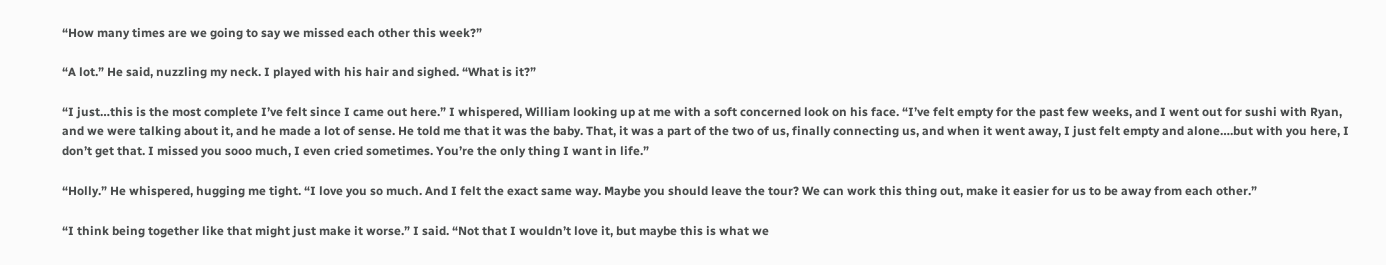“How many times are we going to say we missed each other this week?”

“A lot.” He said, nuzzling my neck. I played with his hair and sighed. “What is it?”

“I just…this is the most complete I’ve felt since I came out here.” I whispered, William looking up at me with a soft concerned look on his face. “I’ve felt empty for the past few weeks, and I went out for sushi with Ryan, and we were talking about it, and he made a lot of sense. He told me that it was the baby. That, it was a part of the two of us, finally connecting us, and when it went away, I just felt empty and alone….but with you here, I don’t get that. I missed you sooo much, I even cried sometimes. You’re the only thing I want in life.”

“Holly.” He whispered, hugging me tight. “I love you so much. And I felt the exact same way. Maybe you should leave the tour? We can work this thing out, make it easier for us to be away from each other.”

“I think being together like that might just make it worse.” I said. “Not that I wouldn’t love it, but maybe this is what we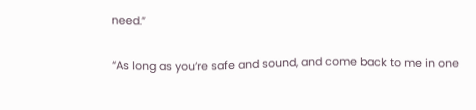need.”

“As long as you’re safe and sound, and come back to me in one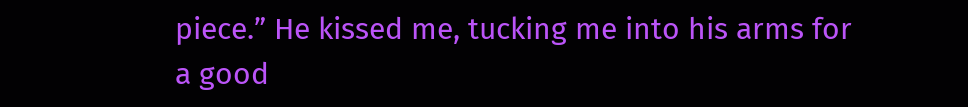piece.” He kissed me, tucking me into his arms for a good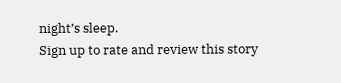night’s sleep.
Sign up to rate and review this story